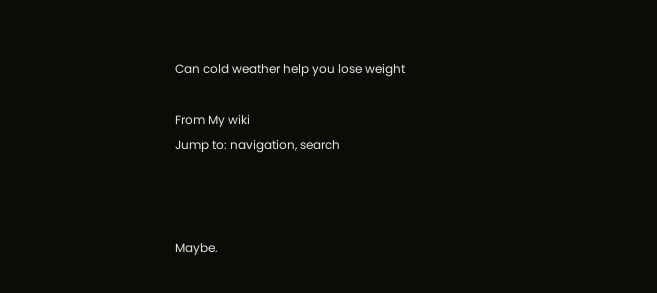Can cold weather help you lose weight

From My wiki
Jump to: navigation, search



Maybe.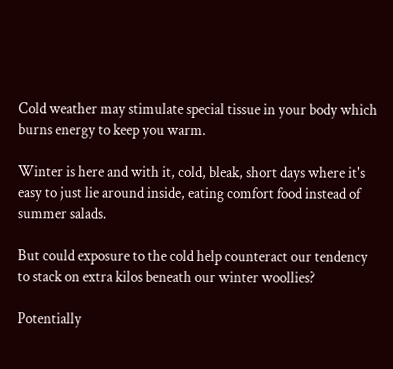Cold weather may stimulate special tissue in your body which burns energy to keep you warm.

Winter is here and with it, cold, bleak, short days where it's easy to just lie around inside, eating comfort food instead of summer salads.

But could exposure to the cold help counteract our tendency to stack on extra kilos beneath our winter woollies?

Potentially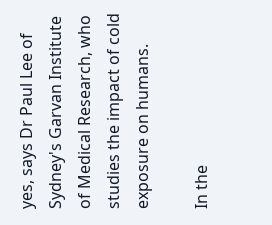yes, says Dr Paul Lee of Sydney's Garvan Institute of Medical Research, who studies the impact of cold exposure on humans.

In the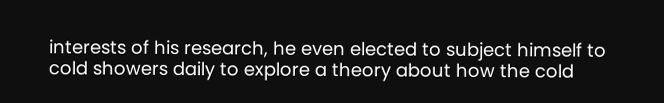interests of his research, he even elected to subject himself to cold showers daily to explore a theory about how the cold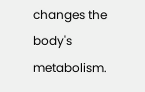changes the body's metabolism.